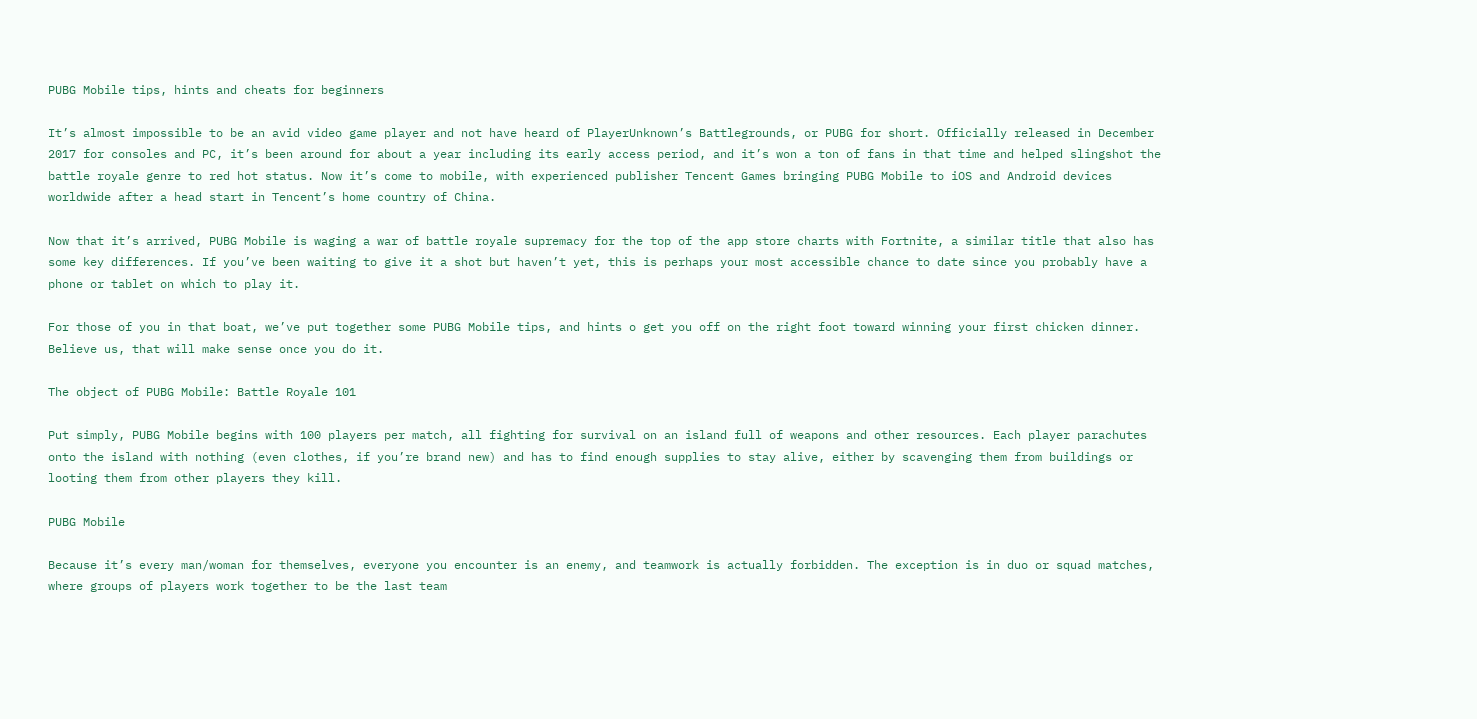PUBG Mobile tips, hints and cheats for beginners

It’s almost impossible to be an avid video game player and not have heard of PlayerUnknown’s Battlegrounds, or PUBG for short. Officially released in December 2017 for consoles and PC, it’s been around for about a year including its early access period, and it’s won a ton of fans in that time and helped slingshot the battle royale genre to red hot status. Now it’s come to mobile, with experienced publisher Tencent Games bringing PUBG Mobile to iOS and Android devices worldwide after a head start in Tencent’s home country of China.

Now that it’s arrived, PUBG Mobile is waging a war of battle royale supremacy for the top of the app store charts with Fortnite, a similar title that also has some key differences. If you’ve been waiting to give it a shot but haven’t yet, this is perhaps your most accessible chance to date since you probably have a phone or tablet on which to play it.

For those of you in that boat, we’ve put together some PUBG Mobile tips, and hints o get you off on the right foot toward winning your first chicken dinner. Believe us, that will make sense once you do it.

The object of PUBG Mobile: Battle Royale 101

Put simply, PUBG Mobile begins with 100 players per match, all fighting for survival on an island full of weapons and other resources. Each player parachutes onto the island with nothing (even clothes, if you’re brand new) and has to find enough supplies to stay alive, either by scavenging them from buildings or looting them from other players they kill.

PUBG Mobile

Because it’s every man/woman for themselves, everyone you encounter is an enemy, and teamwork is actually forbidden. The exception is in duo or squad matches, where groups of players work together to be the last team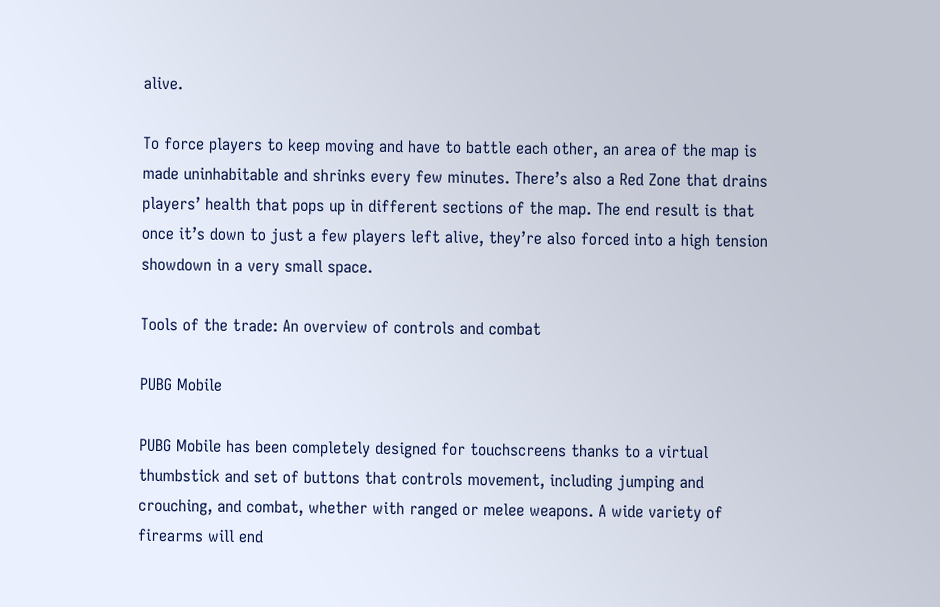alive.

To force players to keep moving and have to battle each other, an area of the map is made uninhabitable and shrinks every few minutes. There’s also a Red Zone that drains players’ health that pops up in different sections of the map. The end result is that once it’s down to just a few players left alive, they’re also forced into a high tension showdown in a very small space.

Tools of the trade: An overview of controls and combat

PUBG Mobile

PUBG Mobile has been completely designed for touchscreens thanks to a virtual thumbstick and set of buttons that controls movement, including jumping and crouching, and combat, whether with ranged or melee weapons. A wide variety of firearms will end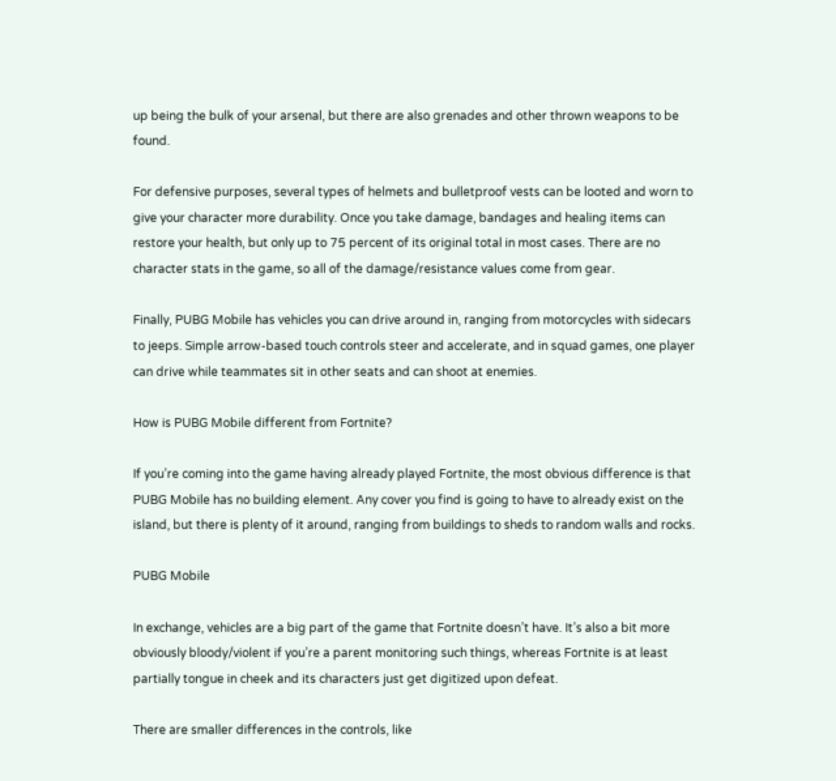up being the bulk of your arsenal, but there are also grenades and other thrown weapons to be found.

For defensive purposes, several types of helmets and bulletproof vests can be looted and worn to give your character more durability. Once you take damage, bandages and healing items can restore your health, but only up to 75 percent of its original total in most cases. There are no character stats in the game, so all of the damage/resistance values come from gear.

Finally, PUBG Mobile has vehicles you can drive around in, ranging from motorcycles with sidecars to jeeps. Simple arrow-based touch controls steer and accelerate, and in squad games, one player can drive while teammates sit in other seats and can shoot at enemies.

How is PUBG Mobile different from Fortnite?

If you’re coming into the game having already played Fortnite, the most obvious difference is that PUBG Mobile has no building element. Any cover you find is going to have to already exist on the island, but there is plenty of it around, ranging from buildings to sheds to random walls and rocks.

PUBG Mobile

In exchange, vehicles are a big part of the game that Fortnite doesn’t have. It’s also a bit more obviously bloody/violent if you’re a parent monitoring such things, whereas Fortnite is at least partially tongue in cheek and its characters just get digitized upon defeat.

There are smaller differences in the controls, like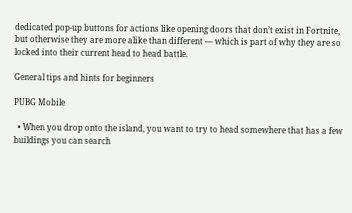dedicated pop-up buttons for actions like opening doors that don’t exist in Fortnite, but otherwise they are more alike than different — which is part of why they are so locked into their current head to head battle.

General tips and hints for beginners

PUBG Mobile

  • When you drop onto the island, you want to try to head somewhere that has a few buildings you can search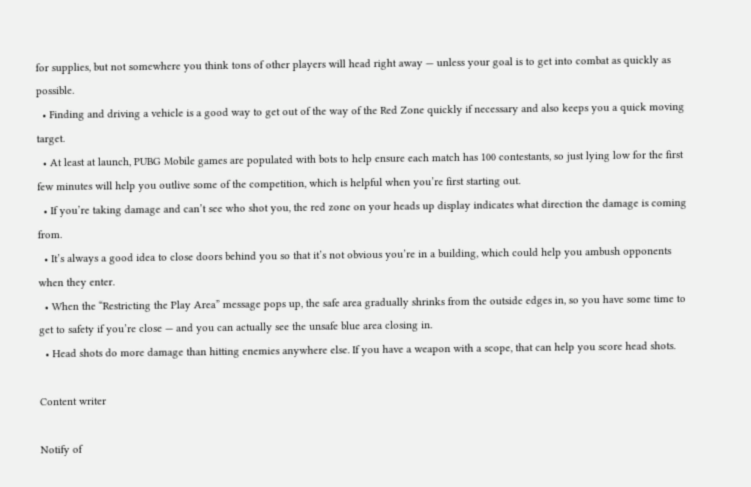for supplies, but not somewhere you think tons of other players will head right away — unless your goal is to get into combat as quickly as possible.
  • Finding and driving a vehicle is a good way to get out of the way of the Red Zone quickly if necessary and also keeps you a quick moving target.
  • At least at launch, PUBG Mobile games are populated with bots to help ensure each match has 100 contestants, so just lying low for the first few minutes will help you outlive some of the competition, which is helpful when you’re first starting out.
  • If you’re taking damage and can’t see who shot you, the red zone on your heads up display indicates what direction the damage is coming from.
  • It’s always a good idea to close doors behind you so that it’s not obvious you’re in a building, which could help you ambush opponents when they enter.
  • When the “Restricting the Play Area” message pops up, the safe area gradually shrinks from the outside edges in, so you have some time to get to safety if you’re close — and you can actually see the unsafe blue area closing in.
  • Head shots do more damage than hitting enemies anywhere else. If you have a weapon with a scope, that can help you score head shots.

Content writer

Notify of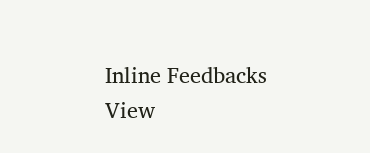Inline Feedbacks
View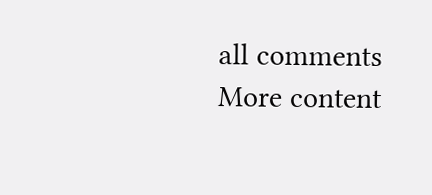all comments
More content